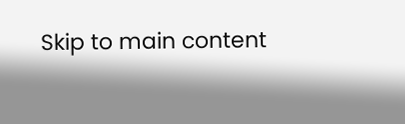Skip to main content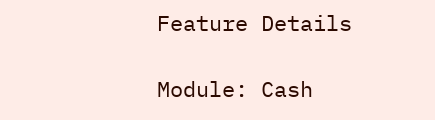Feature Details

Module: Cash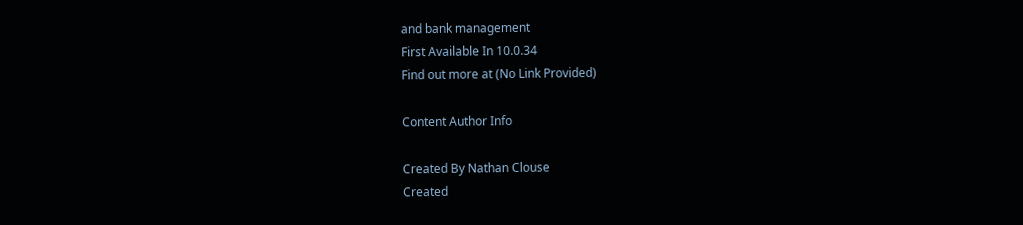and bank management
First Available In 10.0.34
Find out more at (No Link Provided)

Content Author Info

Created By Nathan Clouse
Created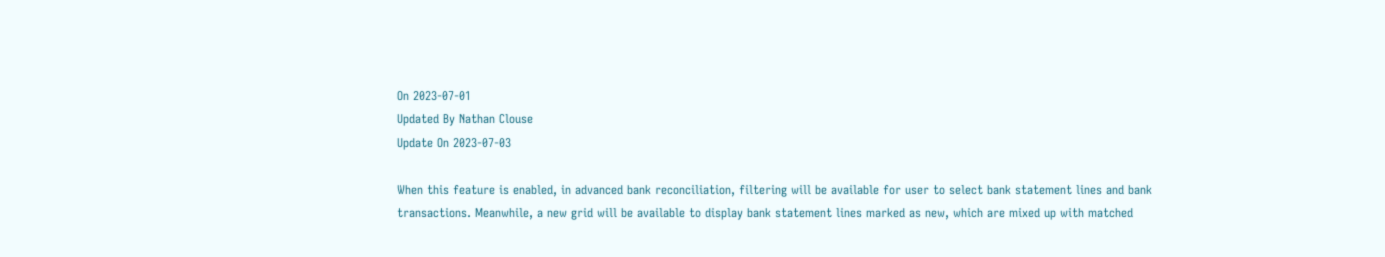On 2023-07-01
Updated By Nathan Clouse
Update On 2023-07-03

When this feature is enabled, in advanced bank reconciliation, filtering will be available for user to select bank statement lines and bank transactions. Meanwhile, a new grid will be available to display bank statement lines marked as new, which are mixed up with matched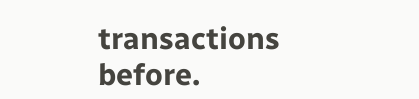transactions before.